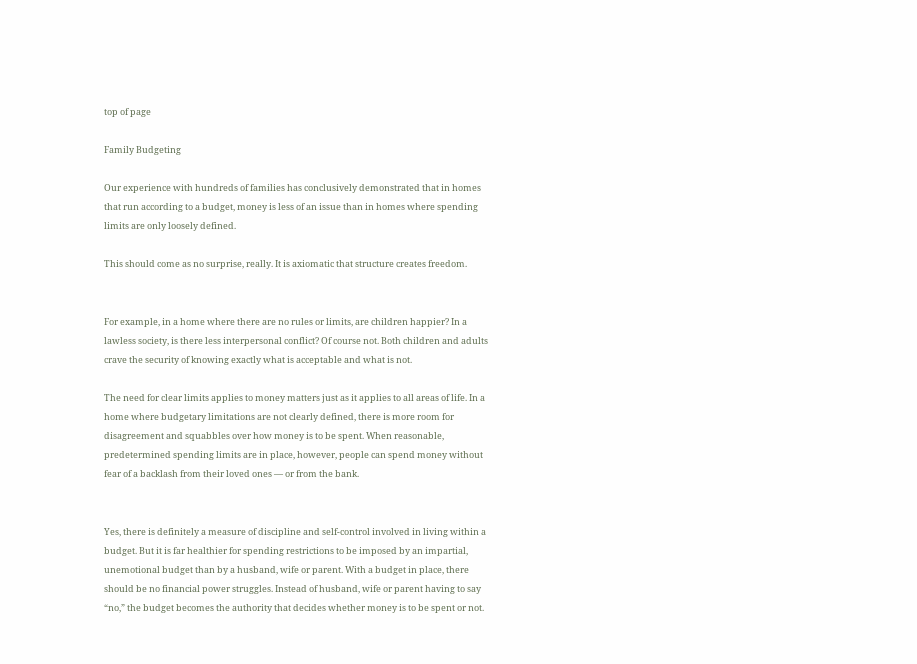top of page

Family Budgeting

Our experience with hundreds of families has conclusively demonstrated that in homes that run according to a budget, money is less of an issue than in homes where spending limits are only loosely defined.

This should come as no surprise, really. It is axiomatic that structure creates freedom.


For example, in a home where there are no rules or limits, are children happier? In a lawless society, is there less interpersonal conflict? Of course not. Both children and adults crave the security of knowing exactly what is acceptable and what is not.

The need for clear limits applies to money matters just as it applies to all areas of life. In a home where budgetary limitations are not clearly defined, there is more room for disagreement and squabbles over how money is to be spent. When reasonable, predetermined spending limits are in place, however, people can spend money without fear of a backlash from their loved ones — or from the bank.


Yes, there is definitely a measure of discipline and self-control involved in living within a budget. But it is far healthier for spending restrictions to be imposed by an impartial, unemotional budget than by a husband, wife or parent. With a budget in place, there should be no financial power struggles. Instead of husband, wife or parent having to say “no,” the budget becomes the authority that decides whether money is to be spent or not.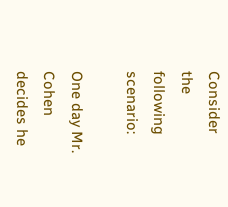Consider the following scenario:

One day Mr. Cohen decides he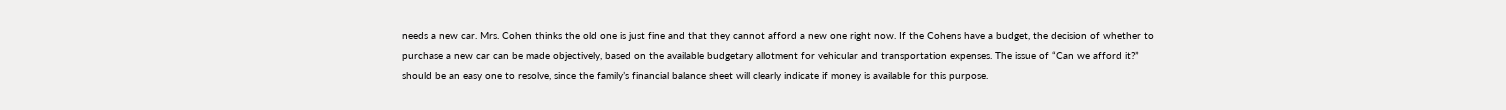needs a new car. Mrs. Cohen thinks the old one is just fine and that they cannot afford a new one right now. If the Cohens have a budget, the decision of whether to purchase a new car can be made objectively, based on the available budgetary allotment for vehicular and transportation expenses. The issue of “Can we afford it?” should be an easy one to resolve, since the family’s financial balance sheet will clearly indicate if money is available for this purpose.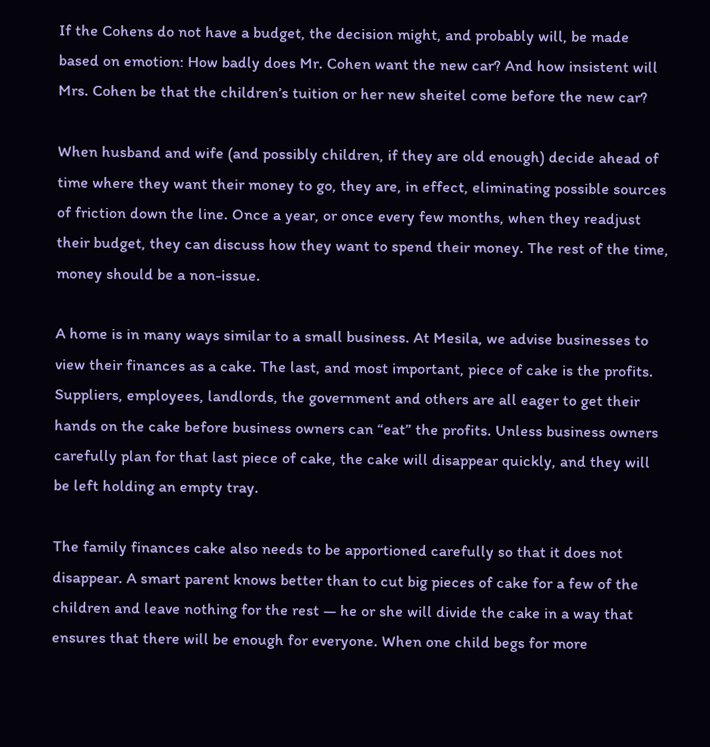If the Cohens do not have a budget, the decision might, and probably will, be made based on emotion: How badly does Mr. Cohen want the new car? And how insistent will Mrs. Cohen be that the children’s tuition or her new sheitel come before the new car?

When husband and wife (and possibly children, if they are old enough) decide ahead of time where they want their money to go, they are, in effect, eliminating possible sources of friction down the line. Once a year, or once every few months, when they readjust their budget, they can discuss how they want to spend their money. The rest of the time, money should be a non-issue.

A home is in many ways similar to a small business. At Mesila, we advise businesses to view their finances as a cake. The last, and most important, piece of cake is the profits. Suppliers, employees, landlords, the government and others are all eager to get their hands on the cake before business owners can “eat” the profits. Unless business owners carefully plan for that last piece of cake, the cake will disappear quickly, and they will be left holding an empty tray.

The family finances cake also needs to be apportioned carefully so that it does not disappear. A smart parent knows better than to cut big pieces of cake for a few of the children and leave nothing for the rest — he or she will divide the cake in a way that ensures that there will be enough for everyone. When one child begs for more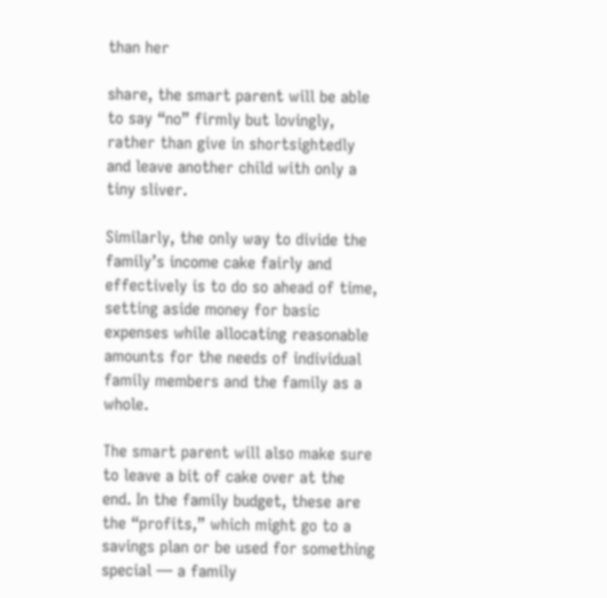than her

share, the smart parent will be able to say “no” firmly but lovingly, rather than give in shortsightedly and leave another child with only a tiny sliver.

Similarly, the only way to divide the family’s income cake fairly and effectively is to do so ahead of time, setting aside money for basic expenses while allocating reasonable amounts for the needs of individual family members and the family as a whole.

The smart parent will also make sure to leave a bit of cake over at the end. In the family budget, these are the “profits,” which might go to a savings plan or be used for something special — a family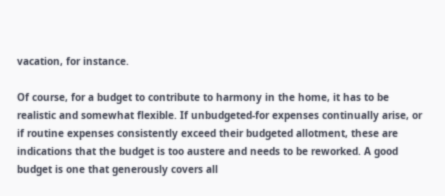vacation, for instance.

Of course, for a budget to contribute to harmony in the home, it has to be realistic and somewhat flexible. If unbudgeted-for expenses continually arise, or if routine expenses consistently exceed their budgeted allotment, these are indications that the budget is too austere and needs to be reworked. A good budget is one that generously covers all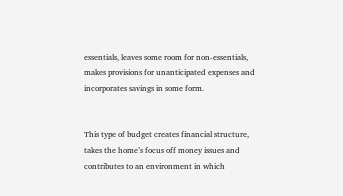essentials, leaves some room for non-essentials, makes provisions for unanticipated expenses and incorporates savings in some form.


This type of budget creates financial structure, takes the home’s focus off money issues and contributes to an environment in which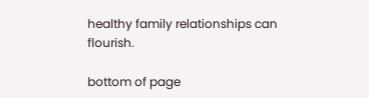healthy family relationships can flourish.

bottom of page